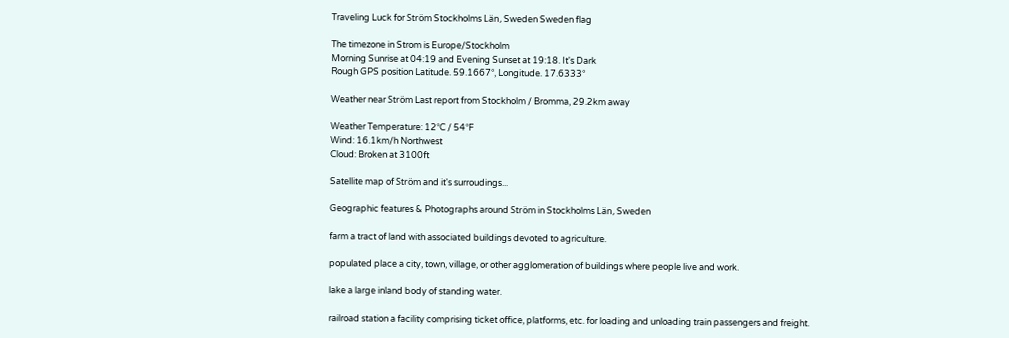Traveling Luck for Ström Stockholms Län, Sweden Sweden flag

The timezone in Strom is Europe/Stockholm
Morning Sunrise at 04:19 and Evening Sunset at 19:18. It's Dark
Rough GPS position Latitude. 59.1667°, Longitude. 17.6333°

Weather near Ström Last report from Stockholm / Bromma, 29.2km away

Weather Temperature: 12°C / 54°F
Wind: 16.1km/h Northwest
Cloud: Broken at 3100ft

Satellite map of Ström and it's surroudings...

Geographic features & Photographs around Ström in Stockholms Län, Sweden

farm a tract of land with associated buildings devoted to agriculture.

populated place a city, town, village, or other agglomeration of buildings where people live and work.

lake a large inland body of standing water.

railroad station a facility comprising ticket office, platforms, etc. for loading and unloading train passengers and freight.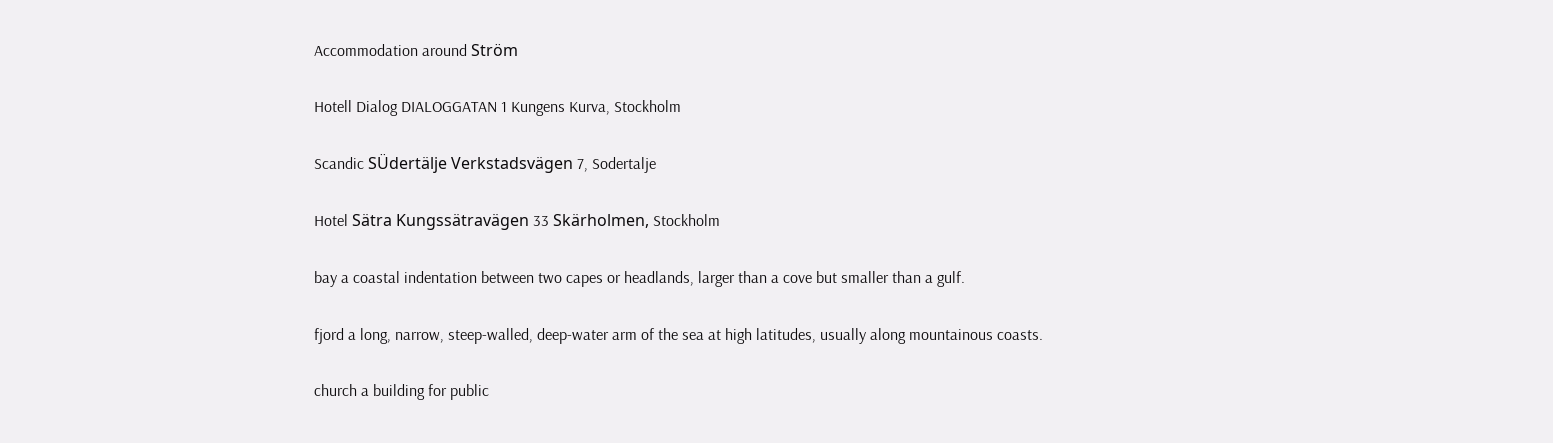Accommodation around Ström

Hotell Dialog DIALOGGATAN 1 Kungens Kurva, Stockholm

Scandic SÜdertälje Verkstadsvägen 7, Sodertalje

Hotel Sätra Kungssätravägen 33 Skärholmen, Stockholm

bay a coastal indentation between two capes or headlands, larger than a cove but smaller than a gulf.

fjord a long, narrow, steep-walled, deep-water arm of the sea at high latitudes, usually along mountainous coasts.

church a building for public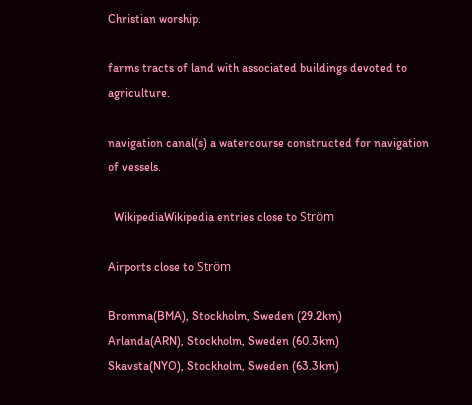Christian worship.

farms tracts of land with associated buildings devoted to agriculture.

navigation canal(s) a watercourse constructed for navigation of vessels.

  WikipediaWikipedia entries close to Ström

Airports close to Ström

Bromma(BMA), Stockholm, Sweden (29.2km)
Arlanda(ARN), Stockholm, Sweden (60.3km)
Skavsta(NYO), Stockholm, Sweden (63.3km)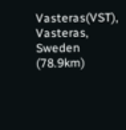Vasteras(VST), Vasteras, Sweden (78.9km)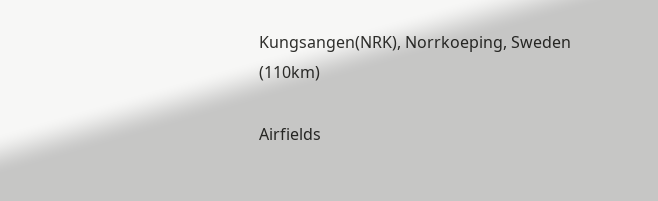Kungsangen(NRK), Norrkoeping, Sweden (110km)

Airfields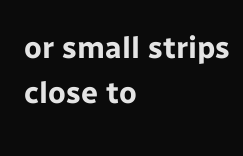or small strips close to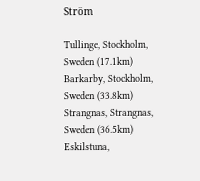Ström

Tullinge, Stockholm, Sweden (17.1km)
Barkarby, Stockholm, Sweden (33.8km)
Strangnas, Strangnas, Sweden (36.5km)
Eskilstuna,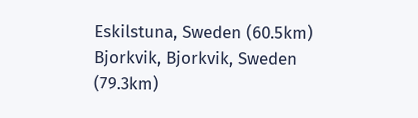Eskilstuna, Sweden (60.5km)
Bjorkvik, Bjorkvik, Sweden (79.3km)